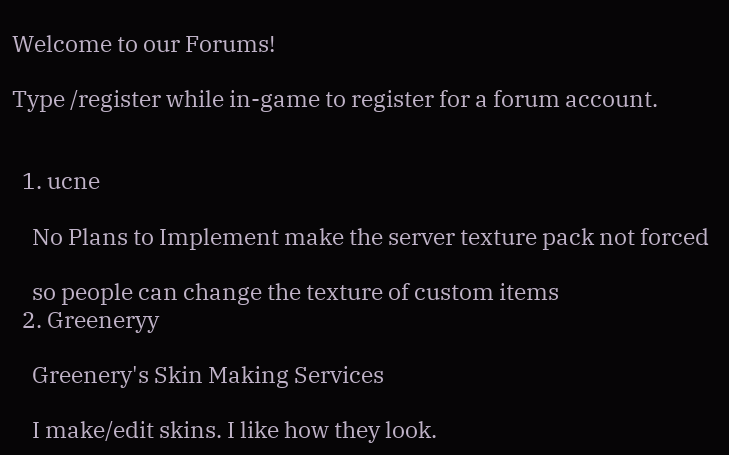Welcome to our Forums!

Type /register while in-game to register for a forum account.


  1. ucne

    No Plans to Implement make the server texture pack not forced

    so people can change the texture of custom items
  2. Greeneryy

    Greenery's Skin Making Services

    I make/edit skins. I like how they look.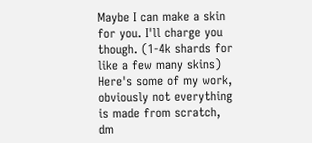Maybe I can make a skin for you. I'll charge you though. (1-4k shards for like a few many skins) Here's some of my work, obviously not everything is made from scratch, dm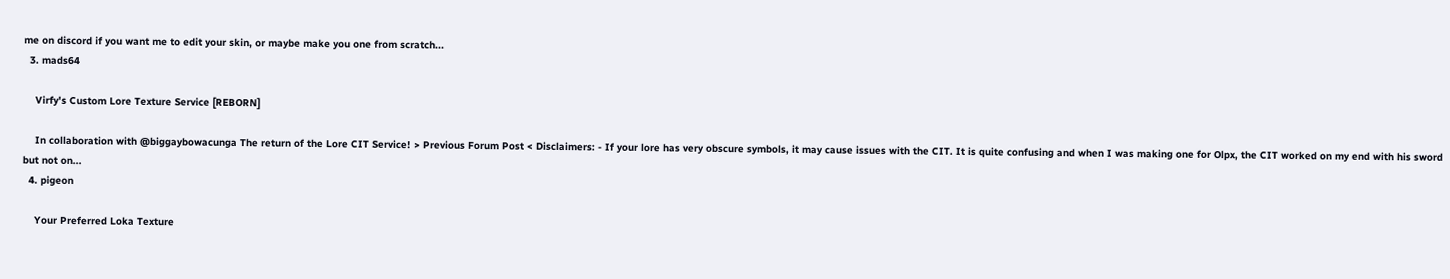me on discord if you want me to edit your skin, or maybe make you one from scratch...
  3. mads64

    Virfy's Custom Lore Texture Service [REBORN]

    In collaboration with @biggaybowacunga The return of the Lore CIT Service! > Previous Forum Post < Disclaimers: - If your lore has very obscure symbols, it may cause issues with the CIT. It is quite confusing and when I was making one for Olpx, the CIT worked on my end with his sword but not on...
  4. pigeon

    Your Preferred Loka Texture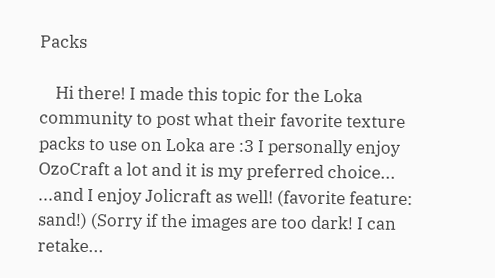Packs

    Hi there! I made this topic for the Loka community to post what their favorite texture packs to use on Loka are :3 I personally enjoy OzoCraft a lot and it is my preferred choice... ...and I enjoy Jolicraft as well! (favorite feature: sand!) (Sorry if the images are too dark! I can retake...